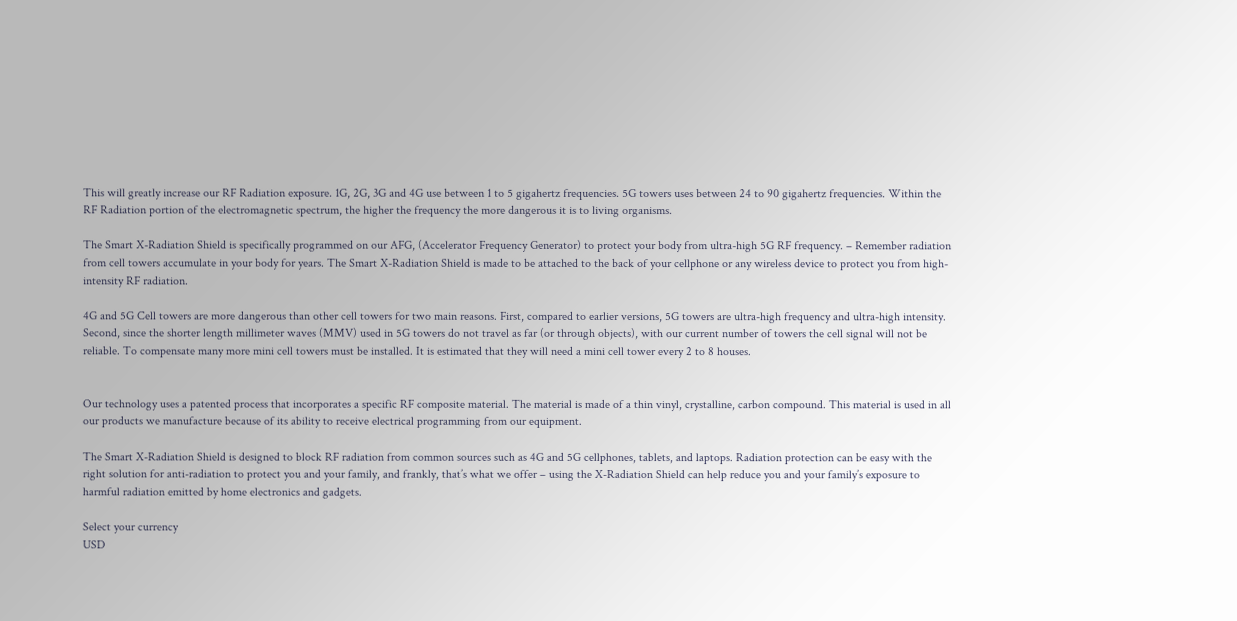This will greatly increase our RF Radiation exposure. 1G, 2G, 3G and 4G use between 1 to 5 gigahertz frequencies. 5G towers uses between 24 to 90 gigahertz frequencies. Within the RF Radiation portion of the electromagnetic spectrum, the higher the frequency the more dangerous it is to living organisms.

The Smart X-Radiation Shield is specifically programmed on our AFG, (Accelerator Frequency Generator) to protect your body from ultra-high 5G RF frequency. – Remember radiation from cell towers accumulate in your body for years. The Smart X-Radiation Shield is made to be attached to the back of your cellphone or any wireless device to protect you from high-intensity RF radiation.

4G and 5G Cell towers are more dangerous than other cell towers for two main reasons. First, compared to earlier versions, 5G towers are ultra-high frequency and ultra-high intensity. Second, since the shorter length millimeter waves (MMV) used in 5G towers do not travel as far (or through objects), with our current number of towers the cell signal will not be reliable. To compensate many more mini cell towers must be installed. It is estimated that they will need a mini cell tower every 2 to 8 houses.


Our technology uses a patented process that incorporates a specific RF composite material. The material is made of a thin vinyl, crystalline, carbon compound. This material is used in all our products we manufacture because of its ability to receive electrical programming from our equipment.

The Smart X-Radiation Shield is designed to block RF radiation from common sources such as 4G and 5G cellphones, tablets, and laptops. Radiation protection can be easy with the right solution for anti-radiation to protect you and your family, and frankly, that’s what we offer – using the X-Radiation Shield can help reduce you and your family’s exposure to harmful radiation emitted by home electronics and gadgets.

Select your currency
USD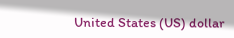United States (US) dollar